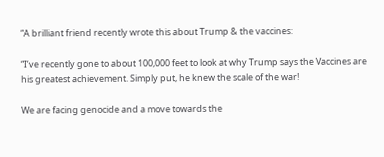“A brilliant friend recently wrote this about Trump & the vaccines:

“I’ve recently gone to about 100,000 feet to look at why Trump says the Vaccines are his greatest achievement. Simply put, he knew the scale of the war!

We are facing genocide and a move towards the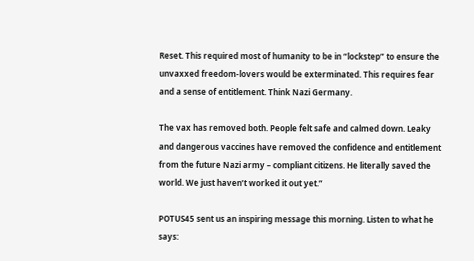Reset. This required most of humanity to be in “lockstep” to ensure the unvaxxed freedom-lovers would be exterminated. This requires fear and a sense of entitlement. Think Nazi Germany.

The vax has removed both. People felt safe and calmed down. Leaky and dangerous vaccines have removed the confidence and entitlement from the future Nazi army – compliant citizens. He literally saved the world. We just haven’t worked it out yet.”

POTUS45 sent us an inspiring message this morning. Listen to what he says: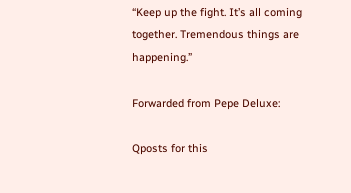“Keep up the fight. It’s all coming together. Tremendous things are happening.”

Forwarded from Pepe Deluxe:

Qposts for this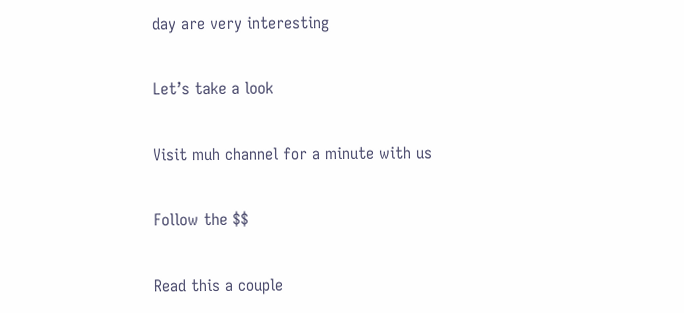day are very interesting

Let’s take a look

Visit muh channel for a minute with us

Follow the $$

Read this a couple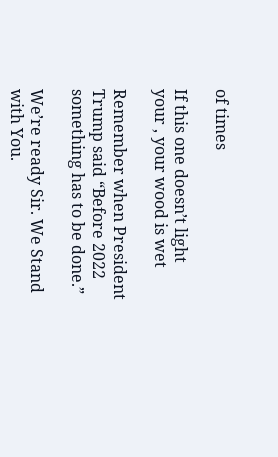of times

If this one doesn’t light your , your wood is wet

Remember when President Trump said “Before 2022 something has to be done.”

We’re ready Sir. We Stand with You.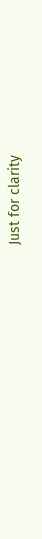Just for clarity